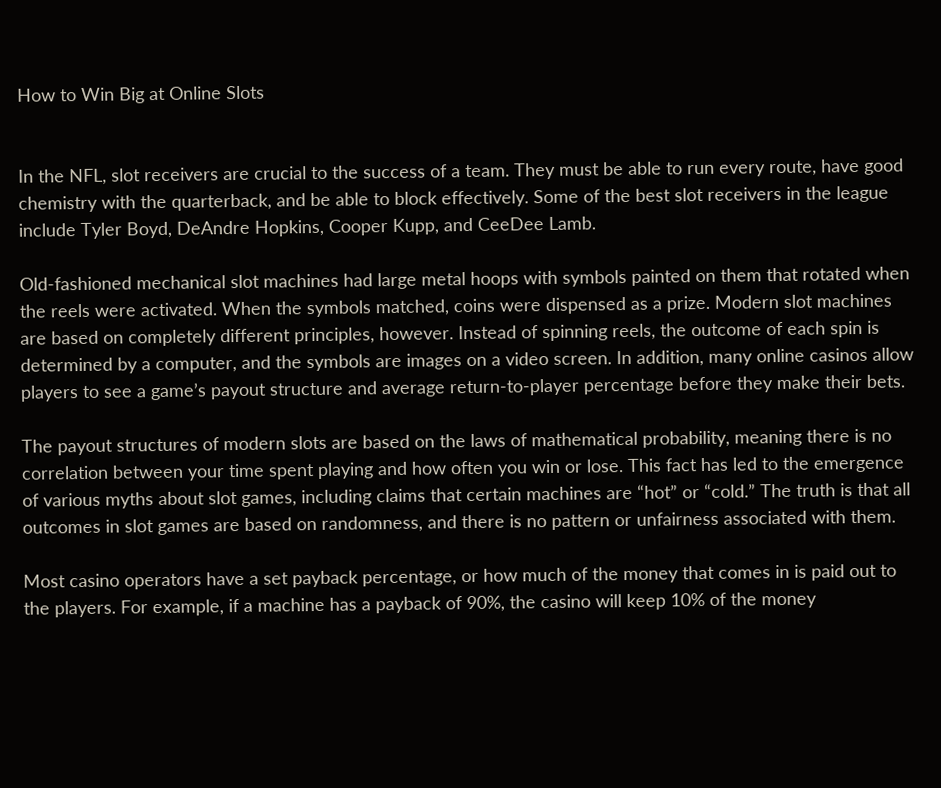How to Win Big at Online Slots


In the NFL, slot receivers are crucial to the success of a team. They must be able to run every route, have good chemistry with the quarterback, and be able to block effectively. Some of the best slot receivers in the league include Tyler Boyd, DeAndre Hopkins, Cooper Kupp, and CeeDee Lamb.

Old-fashioned mechanical slot machines had large metal hoops with symbols painted on them that rotated when the reels were activated. When the symbols matched, coins were dispensed as a prize. Modern slot machines are based on completely different principles, however. Instead of spinning reels, the outcome of each spin is determined by a computer, and the symbols are images on a video screen. In addition, many online casinos allow players to see a game’s payout structure and average return-to-player percentage before they make their bets.

The payout structures of modern slots are based on the laws of mathematical probability, meaning there is no correlation between your time spent playing and how often you win or lose. This fact has led to the emergence of various myths about slot games, including claims that certain machines are “hot” or “cold.” The truth is that all outcomes in slot games are based on randomness, and there is no pattern or unfairness associated with them.

Most casino operators have a set payback percentage, or how much of the money that comes in is paid out to the players. For example, if a machine has a payback of 90%, the casino will keep 10% of the money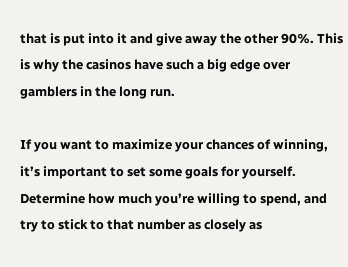that is put into it and give away the other 90%. This is why the casinos have such a big edge over gamblers in the long run.

If you want to maximize your chances of winning, it’s important to set some goals for yourself. Determine how much you’re willing to spend, and try to stick to that number as closely as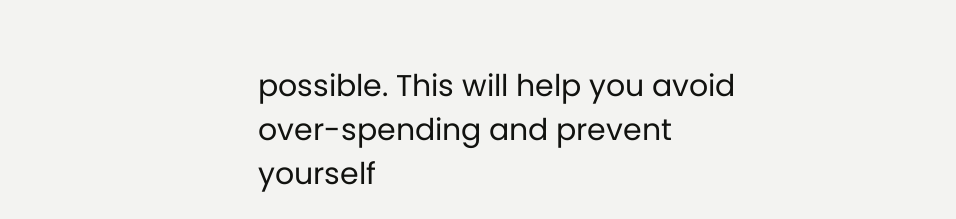possible. This will help you avoid over-spending and prevent yourself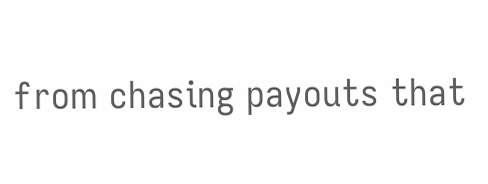from chasing payouts that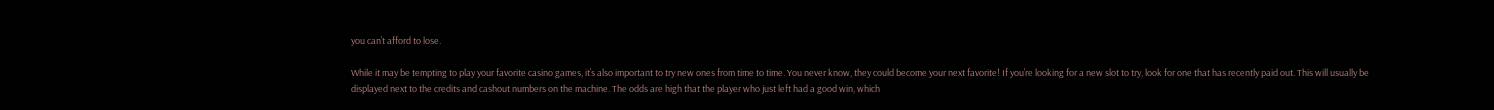you can’t afford to lose.

While it may be tempting to play your favorite casino games, it’s also important to try new ones from time to time. You never know, they could become your next favorite! If you’re looking for a new slot to try, look for one that has recently paid out. This will usually be displayed next to the credits and cashout numbers on the machine. The odds are high that the player who just left had a good win, which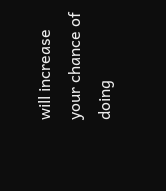will increase your chance of doing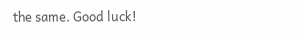the same. Good luck!